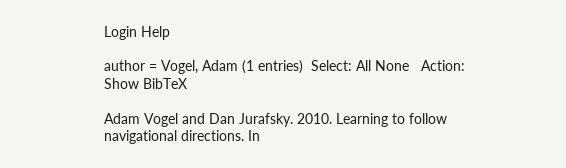Login Help

author = Vogel, Adam (1 entries)  Select: All None   Action: Show BibTeX

Adam Vogel and Dan Jurafsky. 2010. Learning to follow navigational directions. In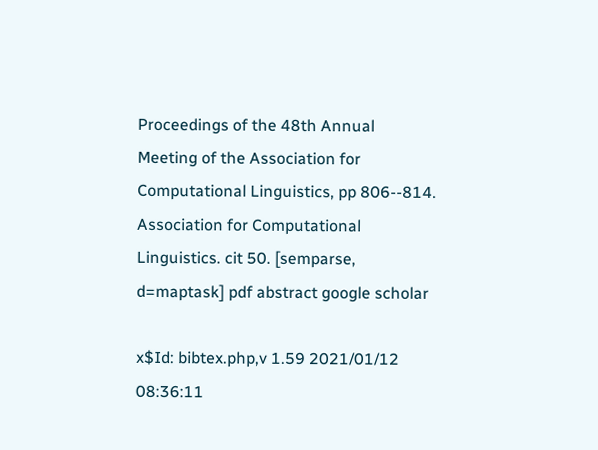Proceedings of the 48th Annual Meeting of the Association for Computational Linguistics, pp 806--814. Association for Computational Linguistics. cit 50. [semparse, d=maptask] pdf abstract google scholar

x$Id: bibtex.php,v 1.59 2021/01/12 08:36:11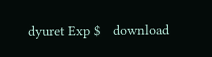dyuret Exp $   download